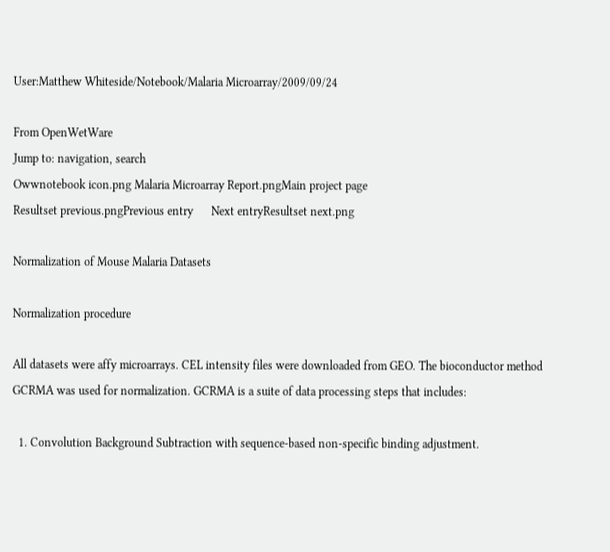User:Matthew Whiteside/Notebook/Malaria Microarray/2009/09/24

From OpenWetWare
Jump to: navigation, search
Owwnotebook icon.png Malaria Microarray Report.pngMain project page
Resultset previous.pngPrevious entry      Next entryResultset next.png

Normalization of Mouse Malaria Datasets

Normalization procedure

All datasets were affy microarrays. CEL intensity files were downloaded from GEO. The bioconductor method GCRMA was used for normalization. GCRMA is a suite of data processing steps that includes:

  1. Convolution Background Subtraction with sequence-based non-specific binding adjustment.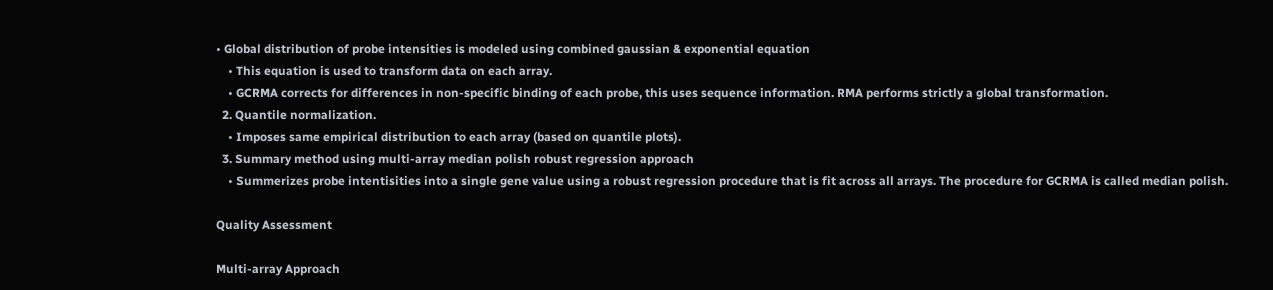• Global distribution of probe intensities is modeled using combined gaussian & exponential equation
    • This equation is used to transform data on each array.
    • GCRMA corrects for differences in non-specific binding of each probe, this uses sequence information. RMA performs strictly a global transformation.
  2. Quantile normalization.
    • Imposes same empirical distribution to each array (based on quantile plots).
  3. Summary method using multi-array median polish robust regression approach
    • Summerizes probe intentisities into a single gene value using a robust regression procedure that is fit across all arrays. The procedure for GCRMA is called median polish.

Quality Assessment

Multi-array Approach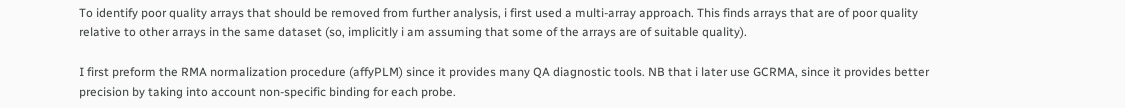To identify poor quality arrays that should be removed from further analysis, i first used a multi-array approach. This finds arrays that are of poor quality relative to other arrays in the same dataset (so, implicitly i am assuming that some of the arrays are of suitable quality).

I first preform the RMA normalization procedure (affyPLM) since it provides many QA diagnostic tools. NB that i later use GCRMA, since it provides better precision by taking into account non-specific binding for each probe.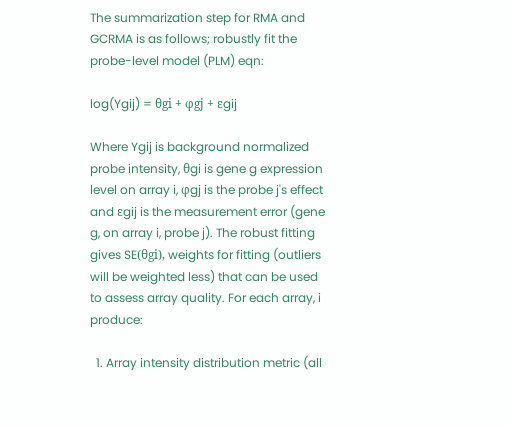The summarization step for RMA and GCRMA is as follows; robustly fit the probe-level model (PLM) eqn:

log(Ygij) = θgi + φgj + εgij

Where Ygij is background normalized probe intensity, θgi is gene g expression level on array i, φgj is the probe j's effect and εgij is the measurement error (gene g, on array i, probe j). The robust fitting gives SE(θgi), weights for fitting (outliers will be weighted less) that can be used to assess array quality. For each array, i produce:

  1. Array intensity distribution metric (all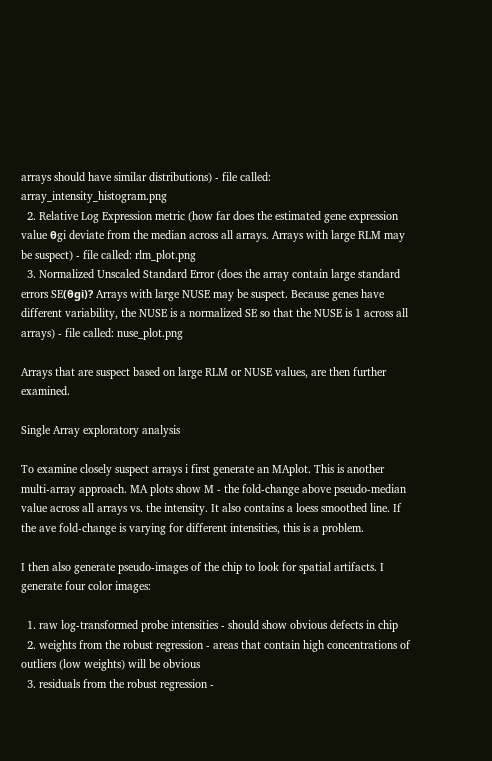arrays should have similar distributions) - file called: array_intensity_histogram.png
  2. Relative Log Expression metric (how far does the estimated gene expression value θgi deviate from the median across all arrays. Arrays with large RLM may be suspect) - file called: rlm_plot.png
  3. Normalized Unscaled Standard Error (does the array contain large standard errors SE(θgi)? Arrays with large NUSE may be suspect. Because genes have different variability, the NUSE is a normalized SE so that the NUSE is 1 across all arrays) - file called: nuse_plot.png

Arrays that are suspect based on large RLM or NUSE values, are then further examined.

Single Array exploratory analysis

To examine closely suspect arrays i first generate an MAplot. This is another multi-array approach. MA plots show M - the fold-change above pseudo-median value across all arrays vs. the intensity. It also contains a loess smoothed line. If the ave fold-change is varying for different intensities, this is a problem.

I then also generate pseudo-images of the chip to look for spatial artifacts. I generate four color images:

  1. raw log-transformed probe intensities - should show obvious defects in chip
  2. weights from the robust regression - areas that contain high concentrations of outliers (low weights) will be obvious
  3. residuals from the robust regression -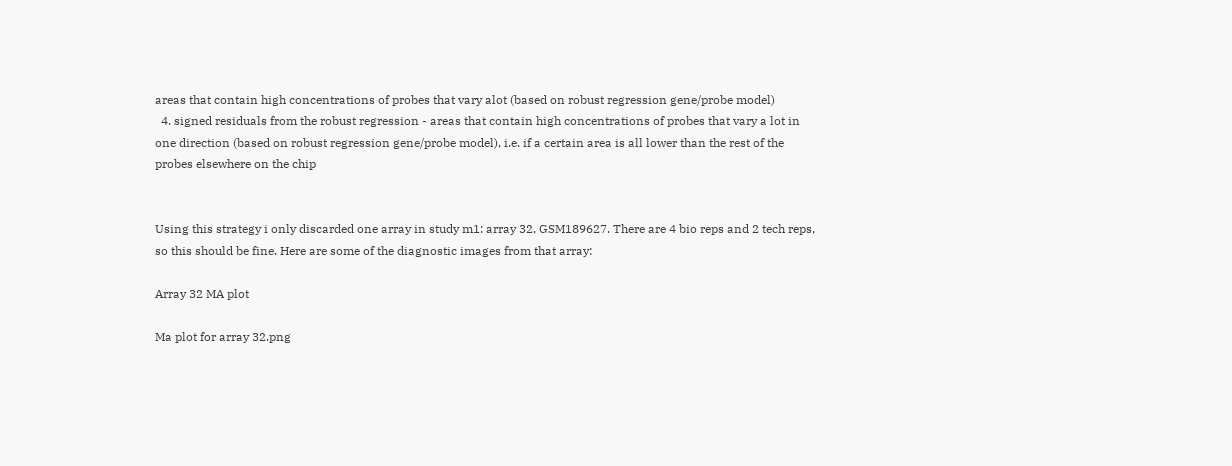areas that contain high concentrations of probes that vary alot (based on robust regression gene/probe model)
  4. signed residuals from the robust regression - areas that contain high concentrations of probes that vary a lot in one direction (based on robust regression gene/probe model), i.e. if a certain area is all lower than the rest of the probes elsewhere on the chip


Using this strategy i only discarded one array in study m1: array 32, GSM189627. There are 4 bio reps and 2 tech reps, so this should be fine. Here are some of the diagnostic images from that array:

Array 32 MA plot

Ma plot for array 32.png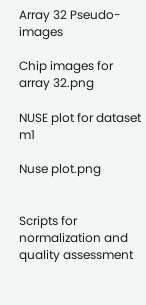Array 32 Pseudo-images

Chip images for array 32.png

NUSE plot for dataset m1

Nuse plot.png


Scripts for normalization and quality assessment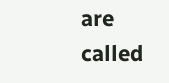are called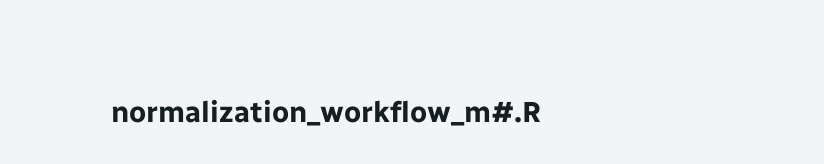normalization_workflow_m#.R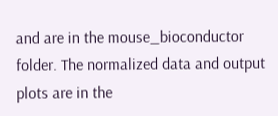and are in the mouse_bioconductor folder. The normalized data and output plots are in the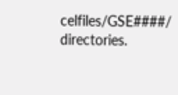celfiles/GSE####/ directories.